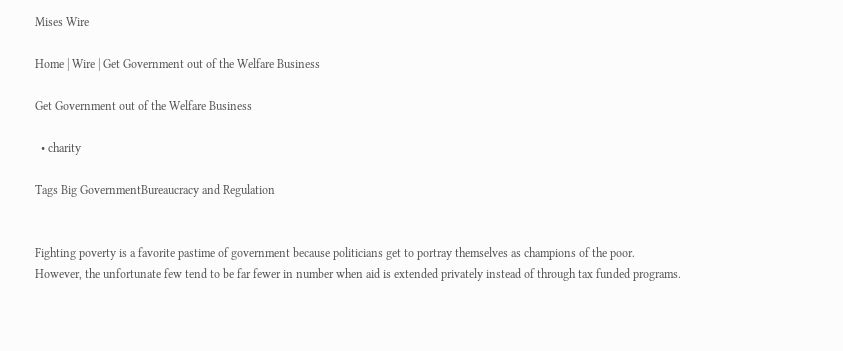Mises Wire

Home | Wire | Get Government out of the Welfare Business

Get Government out of the Welfare Business

  • charity

Tags Big GovernmentBureaucracy and Regulation


Fighting poverty is a favorite pastime of government because politicians get to portray themselves as champions of the poor. However, the unfortunate few tend to be far fewer in number when aid is extended privately instead of through tax funded programs.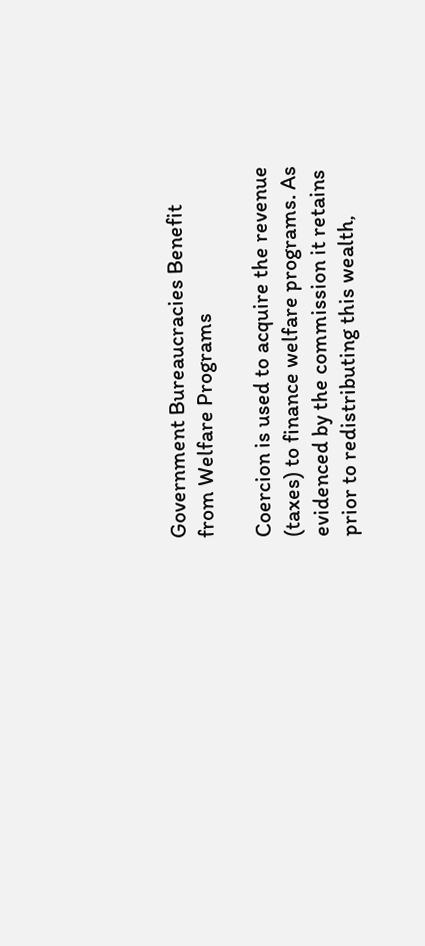Government Bureaucracies Benefit from Welfare Programs

Coercion is used to acquire the revenue (taxes) to finance welfare programs. As evidenced by the commission it retains prior to redistributing this wealth,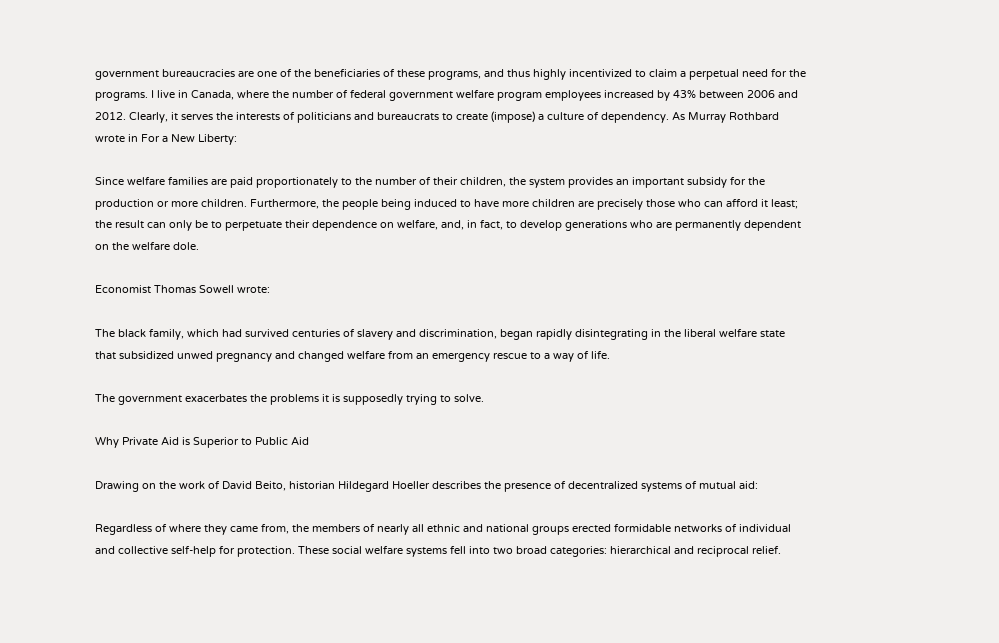government bureaucracies are one of the beneficiaries of these programs, and thus highly incentivized to claim a perpetual need for the programs. I live in Canada, where the number of federal government welfare program employees increased by 43% between 2006 and 2012. Clearly, it serves the interests of politicians and bureaucrats to create (impose) a culture of dependency. As Murray Rothbard wrote in For a New Liberty:

Since welfare families are paid proportionately to the number of their children, the system provides an important subsidy for the production or more children. Furthermore, the people being induced to have more children are precisely those who can afford it least; the result can only be to perpetuate their dependence on welfare, and, in fact, to develop generations who are permanently dependent on the welfare dole.

Economist Thomas Sowell wrote:

The black family, which had survived centuries of slavery and discrimination, began rapidly disintegrating in the liberal welfare state that subsidized unwed pregnancy and changed welfare from an emergency rescue to a way of life.

The government exacerbates the problems it is supposedly trying to solve.

Why Private Aid is Superior to Public Aid

Drawing on the work of David Beito, historian Hildegard Hoeller describes the presence of decentralized systems of mutual aid:

Regardless of where they came from, the members of nearly all ethnic and national groups erected formidable networks of individual and collective self-help for protection. These social welfare systems fell into two broad categories: hierarchical and reciprocal relief.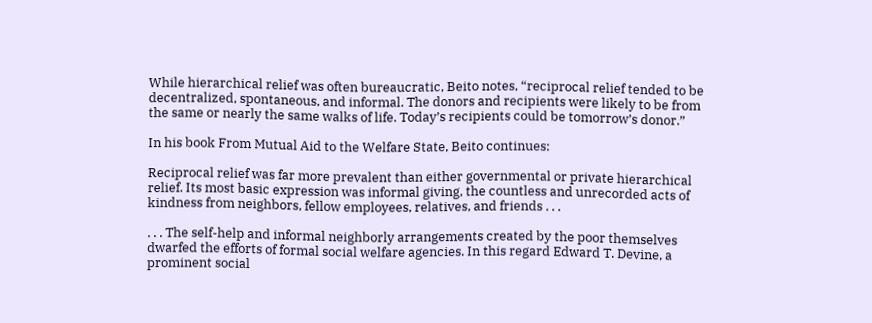While hierarchical relief was often bureaucratic, Beito notes, “reciprocal relief tended to be decentralized, spontaneous, and informal. The donors and recipients were likely to be from the same or nearly the same walks of life. Today’s recipients could be tomorrow’s donor.”

In his book From Mutual Aid to the Welfare State, Beito continues:

Reciprocal relief was far more prevalent than either governmental or private hierarchical relief. Its most basic expression was informal giving, the countless and unrecorded acts of kindness from neighbors, fellow employees, relatives, and friends . . .

. . . The self-help and informal neighborly arrangements created by the poor themselves dwarfed the efforts of formal social welfare agencies. In this regard Edward T. Devine, a prominent social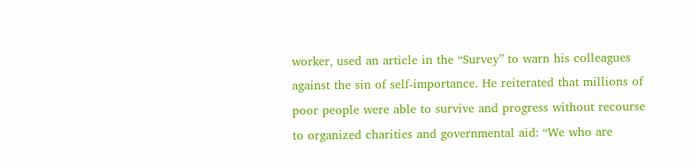worker, used an article in the “Survey” to warn his colleagues against the sin of self-importance. He reiterated that millions of poor people were able to survive and progress without recourse to organized charities and governmental aid: “We who are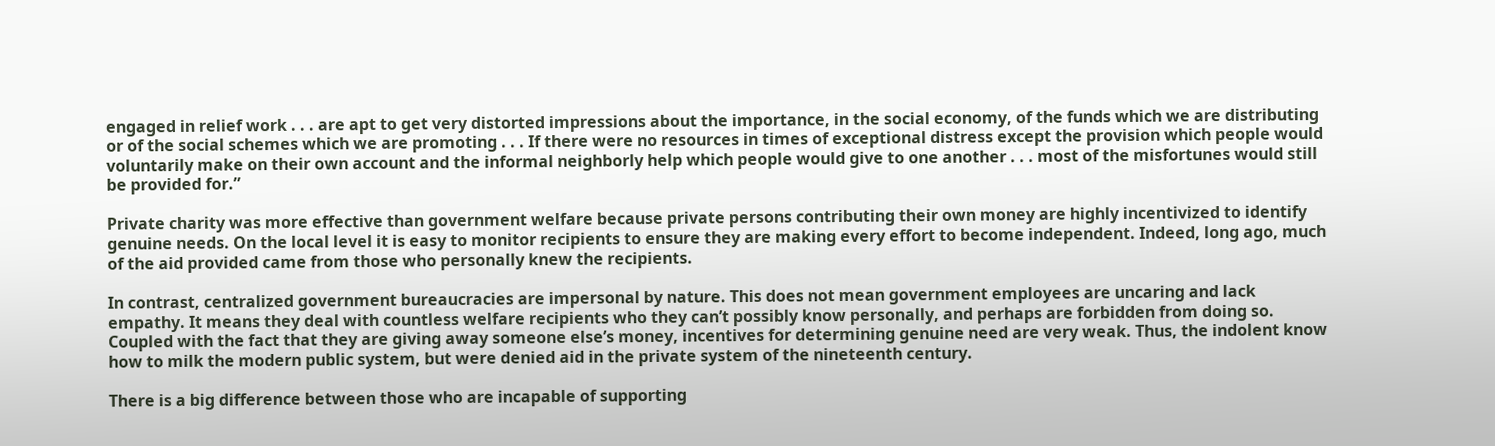engaged in relief work . . . are apt to get very distorted impressions about the importance, in the social economy, of the funds which we are distributing or of the social schemes which we are promoting . . . If there were no resources in times of exceptional distress except the provision which people would voluntarily make on their own account and the informal neighborly help which people would give to one another . . . most of the misfortunes would still be provided for.”

Private charity was more effective than government welfare because private persons contributing their own money are highly incentivized to identify genuine needs. On the local level it is easy to monitor recipients to ensure they are making every effort to become independent. Indeed, long ago, much of the aid provided came from those who personally knew the recipients.

In contrast, centralized government bureaucracies are impersonal by nature. This does not mean government employees are uncaring and lack empathy. It means they deal with countless welfare recipients who they can’t possibly know personally, and perhaps are forbidden from doing so. Coupled with the fact that they are giving away someone else’s money, incentives for determining genuine need are very weak. Thus, the indolent know how to milk the modern public system, but were denied aid in the private system of the nineteenth century.

There is a big difference between those who are incapable of supporting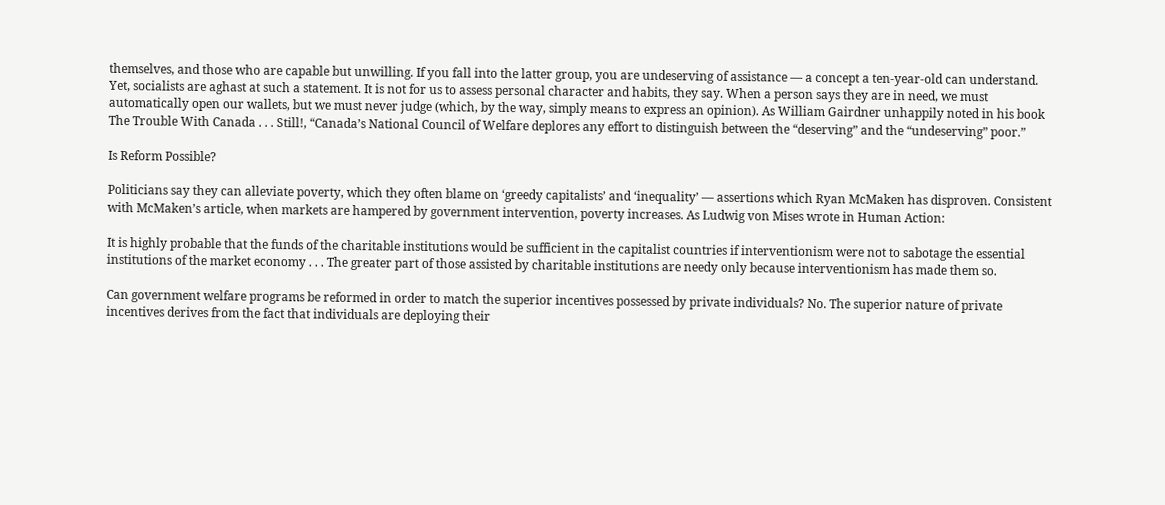themselves, and those who are capable but unwilling. If you fall into the latter group, you are undeserving of assistance — a concept a ten-year-old can understand. Yet, socialists are aghast at such a statement. It is not for us to assess personal character and habits, they say. When a person says they are in need, we must automatically open our wallets, but we must never judge (which, by the way, simply means to express an opinion). As William Gairdner unhappily noted in his book The Trouble With Canada . . . Still!, “Canada’s National Council of Welfare deplores any effort to distinguish between the “deserving” and the “undeserving” poor.”

Is Reform Possible?

Politicians say they can alleviate poverty, which they often blame on ‘greedy capitalists’ and ‘inequality’ — assertions which Ryan McMaken has disproven. Consistent with McMaken’s article, when markets are hampered by government intervention, poverty increases. As Ludwig von Mises wrote in Human Action:

It is highly probable that the funds of the charitable institutions would be sufficient in the capitalist countries if interventionism were not to sabotage the essential institutions of the market economy . . . The greater part of those assisted by charitable institutions are needy only because interventionism has made them so.

Can government welfare programs be reformed in order to match the superior incentives possessed by private individuals? No. The superior nature of private incentives derives from the fact that individuals are deploying their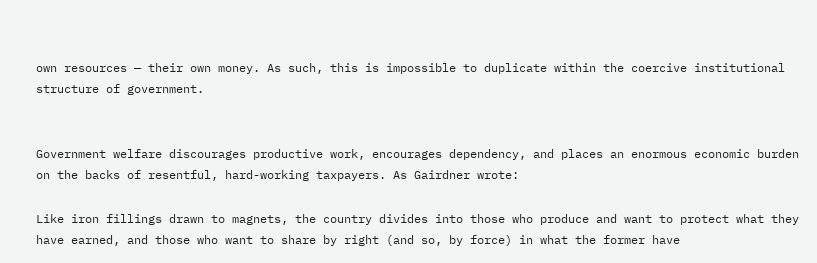own resources — their own money. As such, this is impossible to duplicate within the coercive institutional structure of government.


Government welfare discourages productive work, encourages dependency, and places an enormous economic burden on the backs of resentful, hard-working taxpayers. As Gairdner wrote:

Like iron fillings drawn to magnets, the country divides into those who produce and want to protect what they have earned, and those who want to share by right (and so, by force) in what the former have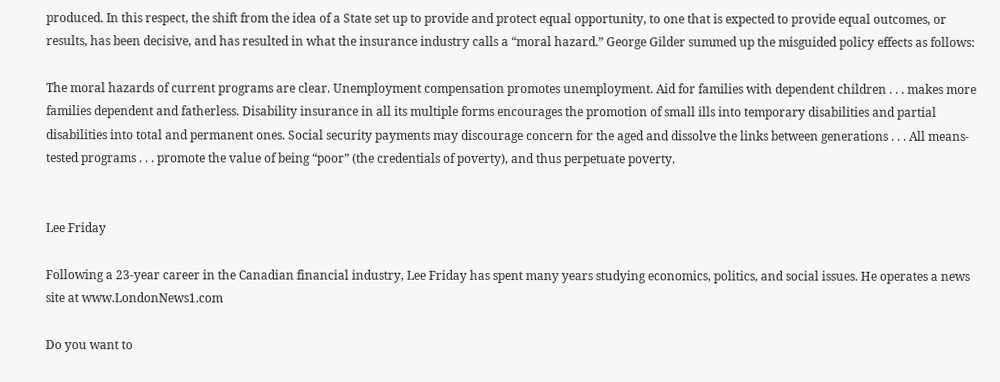produced. In this respect, the shift from the idea of a State set up to provide and protect equal opportunity, to one that is expected to provide equal outcomes, or results, has been decisive, and has resulted in what the insurance industry calls a “moral hazard.” George Gilder summed up the misguided policy effects as follows:

The moral hazards of current programs are clear. Unemployment compensation promotes unemployment. Aid for families with dependent children . . . makes more families dependent and fatherless. Disability insurance in all its multiple forms encourages the promotion of small ills into temporary disabilities and partial disabilities into total and permanent ones. Social security payments may discourage concern for the aged and dissolve the links between generations . . . All means-tested programs . . . promote the value of being “poor” (the credentials of poverty), and thus perpetuate poverty.


Lee Friday

Following a 23-year career in the Canadian financial industry, Lee Friday has spent many years studying economics, politics, and social issues. He operates a news site at www.LondonNews1.com

Do you want to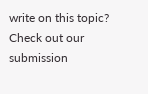write on this topic?
Check out our submission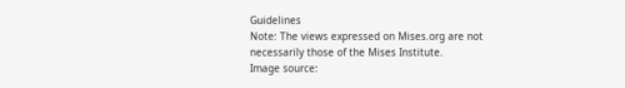Guidelines
Note: The views expressed on Mises.org are not necessarily those of the Mises Institute.
Image source: